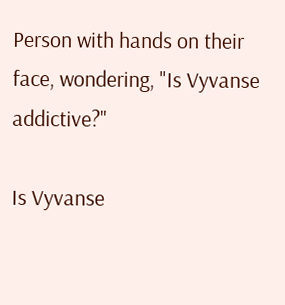Person with hands on their face, wondering, "Is Vyvanse addictive?"

Is Vyvanse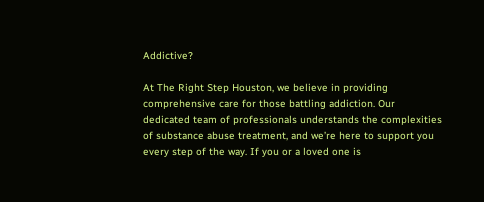Addictive?

At The Right Step Houston, we believe in providing comprehensive care for those battling addiction. Our dedicated team of professionals understands the complexities of substance abuse treatment, and we’re here to support you every step of the way. If you or a loved one is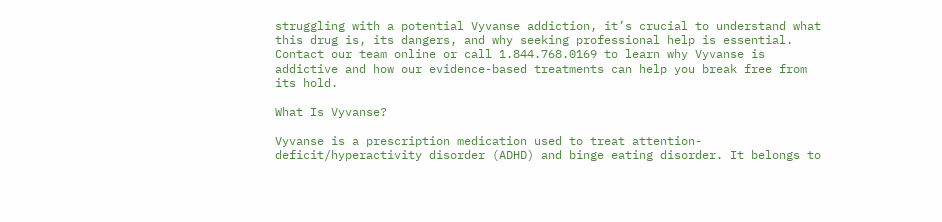struggling with a potential Vyvanse addiction, it’s crucial to understand what this drug is, its dangers, and why seeking professional help is essential. Contact our team online or call 1.844.768.0169 to learn why Vyvanse is addictive and how our evidence-based treatments can help you break free from its hold.

What Is Vyvanse?

Vyvanse is a prescription medication used to treat attention-deficit/hyperactivity disorder (ADHD) and binge eating disorder. It belongs to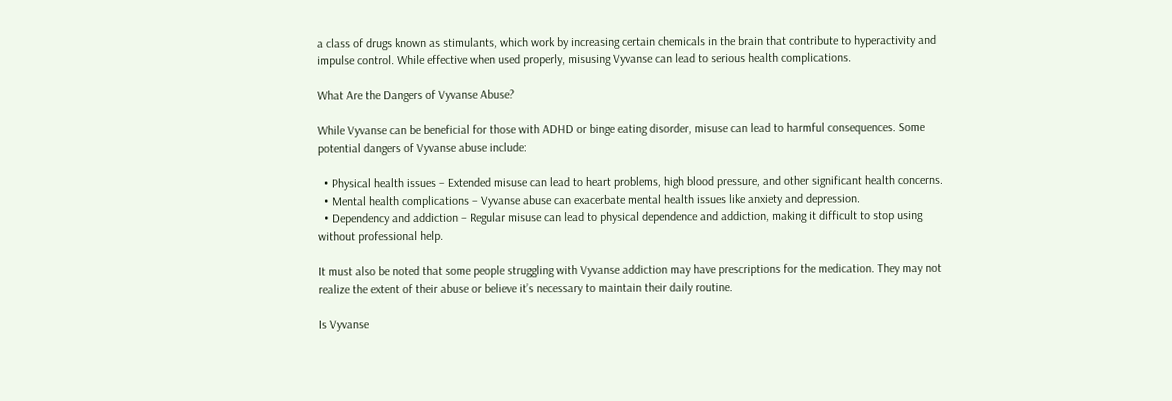a class of drugs known as stimulants, which work by increasing certain chemicals in the brain that contribute to hyperactivity and impulse control. While effective when used properly, misusing Vyvanse can lead to serious health complications.

What Are the Dangers of Vyvanse Abuse?

While Vyvanse can be beneficial for those with ADHD or binge eating disorder, misuse can lead to harmful consequences. Some potential dangers of Vyvanse abuse include:

  • Physical health issues – Extended misuse can lead to heart problems, high blood pressure, and other significant health concerns.
  • Mental health complications – Vyvanse abuse can exacerbate mental health issues like anxiety and depression.
  • Dependency and addiction – Regular misuse can lead to physical dependence and addiction, making it difficult to stop using without professional help.

It must also be noted that some people struggling with Vyvanse addiction may have prescriptions for the medication. They may not realize the extent of their abuse or believe it’s necessary to maintain their daily routine.

Is Vyvanse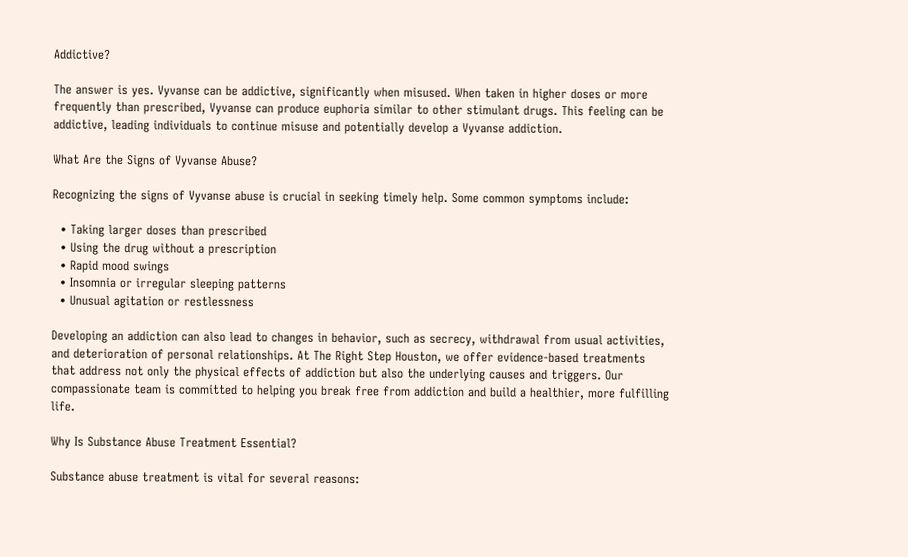Addictive?

The answer is yes. Vyvanse can be addictive, significantly when misused. When taken in higher doses or more frequently than prescribed, Vyvanse can produce euphoria similar to other stimulant drugs. This feeling can be addictive, leading individuals to continue misuse and potentially develop a Vyvanse addiction.

What Are the Signs of Vyvanse Abuse?

Recognizing the signs of Vyvanse abuse is crucial in seeking timely help. Some common symptoms include:

  • Taking larger doses than prescribed
  • Using the drug without a prescription
  • Rapid mood swings
  • Insomnia or irregular sleeping patterns
  • Unusual agitation or restlessness

Developing an addiction can also lead to changes in behavior, such as secrecy, withdrawal from usual activities, and deterioration of personal relationships. At The Right Step Houston, we offer evidence-based treatments that address not only the physical effects of addiction but also the underlying causes and triggers. Our compassionate team is committed to helping you break free from addiction and build a healthier, more fulfilling life.

Why Is Substance Abuse Treatment Essential?

Substance abuse treatment is vital for several reasons: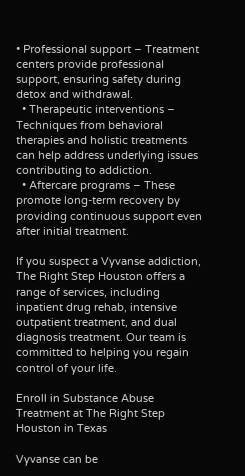• Professional support – Treatment centers provide professional support, ensuring safety during detox and withdrawal.
  • Therapeutic interventions – Techniques from behavioral therapies and holistic treatments can help address underlying issues contributing to addiction.
  • Aftercare programs – These promote long-term recovery by providing continuous support even after initial treatment.

If you suspect a Vyvanse addiction, The Right Step Houston offers a range of services, including inpatient drug rehab, intensive outpatient treatment, and dual diagnosis treatment. Our team is committed to helping you regain control of your life.

Enroll in Substance Abuse Treatment at The Right Step Houston in Texas

Vyvanse can be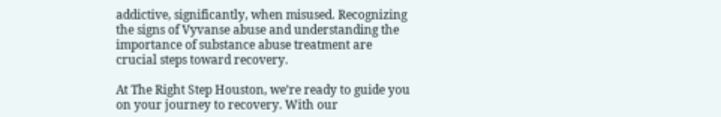addictive, significantly, when misused. Recognizing the signs of Vyvanse abuse and understanding the importance of substance abuse treatment are crucial steps toward recovery.

At The Right Step Houston, we’re ready to guide you on your journey to recovery. With our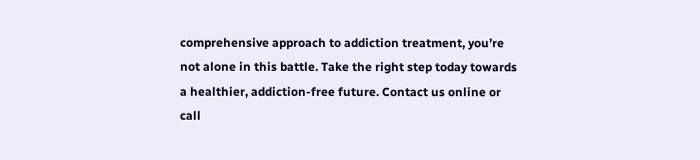comprehensive approach to addiction treatment, you’re not alone in this battle. Take the right step today towards a healthier, addiction-free future. Contact us online or call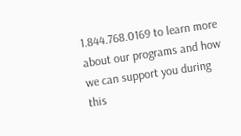1.844.768.0169 to learn more about our programs and how we can support you during this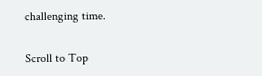challenging time.

Scroll to Top